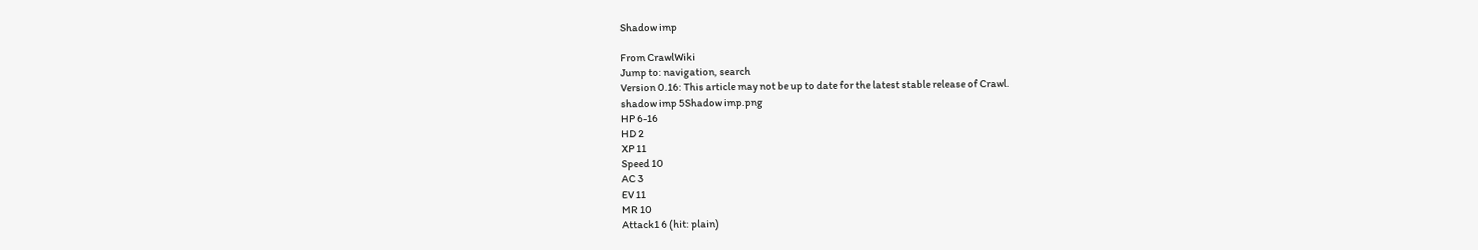Shadow imp

From CrawlWiki
Jump to: navigation, search
Version 0.16: This article may not be up to date for the latest stable release of Crawl.
shadow imp 5Shadow imp.png
HP 6-16
HD 2
XP 11
Speed 10
AC 3
EV 11
MR 10
Attack1 6 (hit: plain)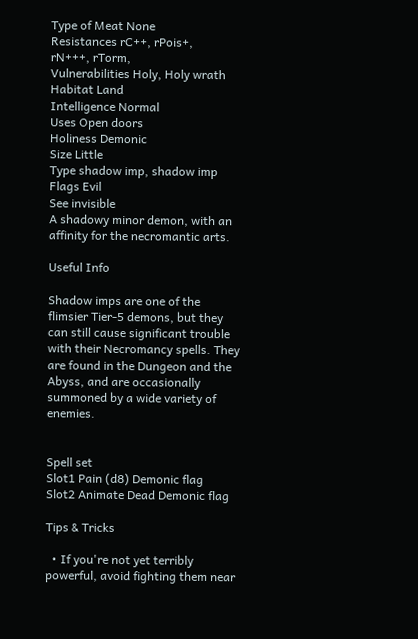Type of Meat None
Resistances rC++, rPois+,
rN+++, rTorm,
Vulnerabilities Holy, Holy wrath
Habitat Land
Intelligence Normal
Uses Open doors
Holiness Demonic
Size Little
Type shadow imp, shadow imp
Flags Evil
See invisible
A shadowy minor demon, with an affinity for the necromantic arts.

Useful Info

Shadow imps are one of the flimsier Tier-5 demons, but they can still cause significant trouble with their Necromancy spells. They are found in the Dungeon and the Abyss, and are occasionally summoned by a wide variety of enemies.


Spell set
Slot1 Pain (d8) Demonic flag
Slot2 Animate Dead Demonic flag

Tips & Tricks

  • If you're not yet terribly powerful, avoid fighting them near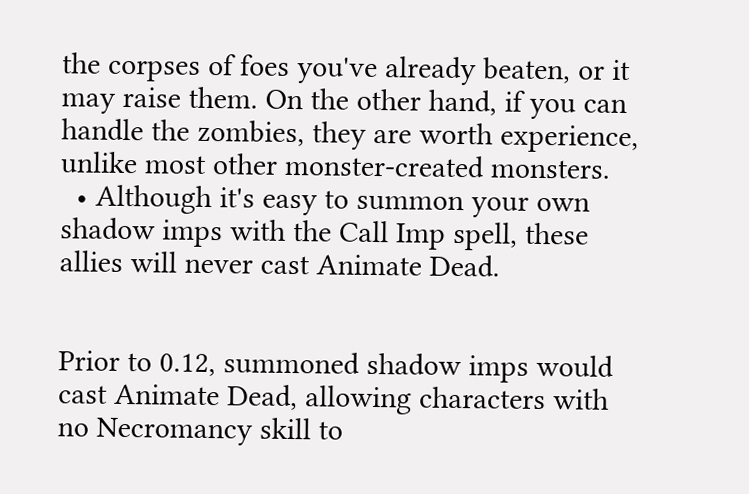the corpses of foes you've already beaten, or it may raise them. On the other hand, if you can handle the zombies, they are worth experience, unlike most other monster-created monsters.
  • Although it's easy to summon your own shadow imps with the Call Imp spell, these allies will never cast Animate Dead.


Prior to 0.12, summoned shadow imps would cast Animate Dead, allowing characters with no Necromancy skill to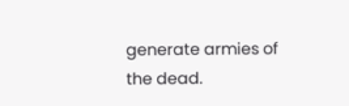generate armies of the dead.